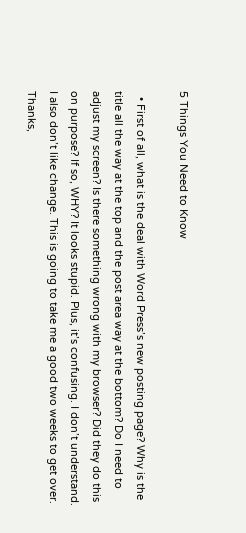5 Things You Need to Know

  • First of all, what is the deal with Word Press’s new posting page? Why is the title all the way at the top and the post area way at the bottom? Do I need to adjust my screen? Is there something wrong with my browser? Did they do this on purpose? If so, WHY? It looks stupid. Plus, it’s confusing. I don’t understand. I also don’t like change. This is going to take me a good two weeks to get over. Thanks,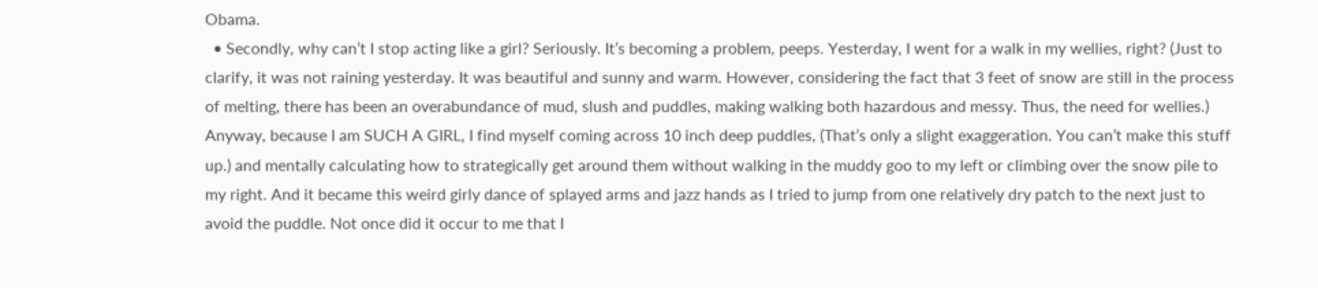Obama.
  • Secondly, why can’t I stop acting like a girl? Seriously. It’s becoming a problem, peeps. Yesterday, I went for a walk in my wellies, right? (Just to clarify, it was not raining yesterday. It was beautiful and sunny and warm. However, considering the fact that 3 feet of snow are still in the process of melting, there has been an overabundance of mud, slush and puddles, making walking both hazardous and messy. Thus, the need for wellies.) Anyway, because I am SUCH A GIRL, I find myself coming across 10 inch deep puddles, (That’s only a slight exaggeration. You can’t make this stuff up.) and mentally calculating how to strategically get around them without walking in the muddy goo to my left or climbing over the snow pile to my right. And it became this weird girly dance of splayed arms and jazz hands as I tried to jump from one relatively dry patch to the next just to avoid the puddle. Not once did it occur to me that I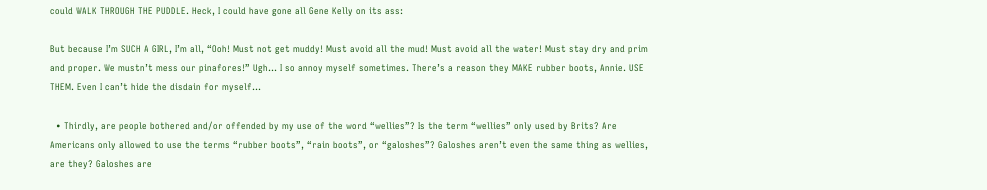could WALK THROUGH THE PUDDLE. Heck, I could have gone all Gene Kelly on its ass:

But because I’m SUCH A GIRL, I’m all, “Ooh! Must not get muddy! Must avoid all the mud! Must avoid all the water! Must stay dry and prim and proper. We mustn’t mess our pinafores!” Ugh… I so annoy myself sometimes. There’s a reason they MAKE rubber boots, Annie. USE THEM. Even I can’t hide the disdain for myself…

  • Thirdly, are people bothered and/or offended by my use of the word “wellies”? Is the term “wellies” only used by Brits? Are Americans only allowed to use the terms “rubber boots”, “rain boots”, or “galoshes”? Galoshes aren’t even the same thing as wellies, are they? Galoshes are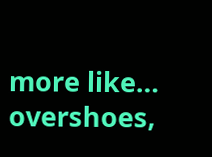more like… overshoes,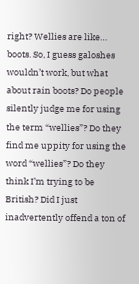right? Wellies are like… boots. So, I guess galoshes wouldn’t work, but what about rain boots? Do people silently judge me for using the term “wellies”? Do they find me uppity for using the word “wellies”? Do they think I’m trying to be British? Did I just inadvertently offend a ton of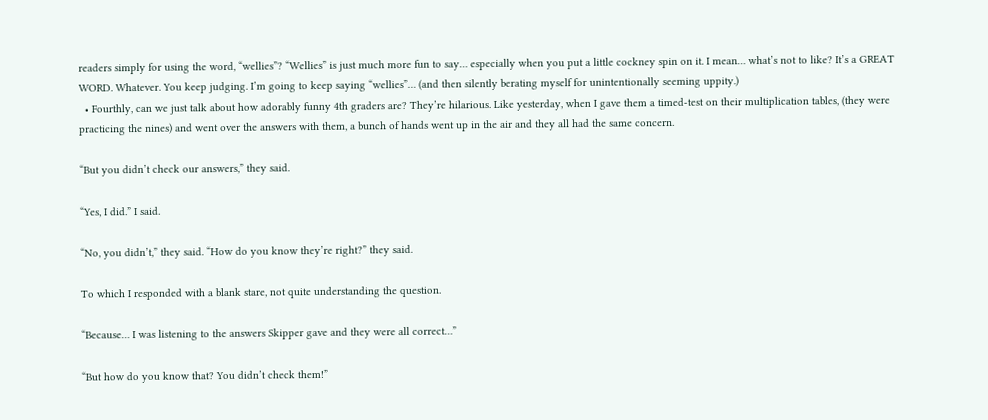readers simply for using the word, “wellies”? “Wellies” is just much more fun to say… especially when you put a little cockney spin on it. I mean… what’s not to like? It’s a GREAT WORD. Whatever. You keep judging. I’m going to keep saying “wellies”… (and then silently berating myself for unintentionally seeming uppity.)
  • Fourthly, can we just talk about how adorably funny 4th graders are? They’re hilarious. Like yesterday, when I gave them a timed-test on their multiplication tables, (they were practicing the nines) and went over the answers with them, a bunch of hands went up in the air and they all had the same concern.

“But you didn’t check our answers,” they said.

“Yes, I did.” I said.

“No, you didn’t,” they said. “How do you know they’re right?” they said.

To which I responded with a blank stare, not quite understanding the question.

“Because… I was listening to the answers Skipper gave and they were all correct…”

“But how do you know that? You didn’t check them!”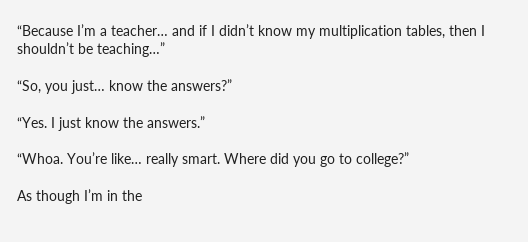“Because I’m a teacher… and if I didn’t know my multiplication tables, then I shouldn’t be teaching…”

“So, you just… know the answers?”

“Yes. I just know the answers.”

“Whoa. You’re like… really smart. Where did you go to college?”

As though I’m in the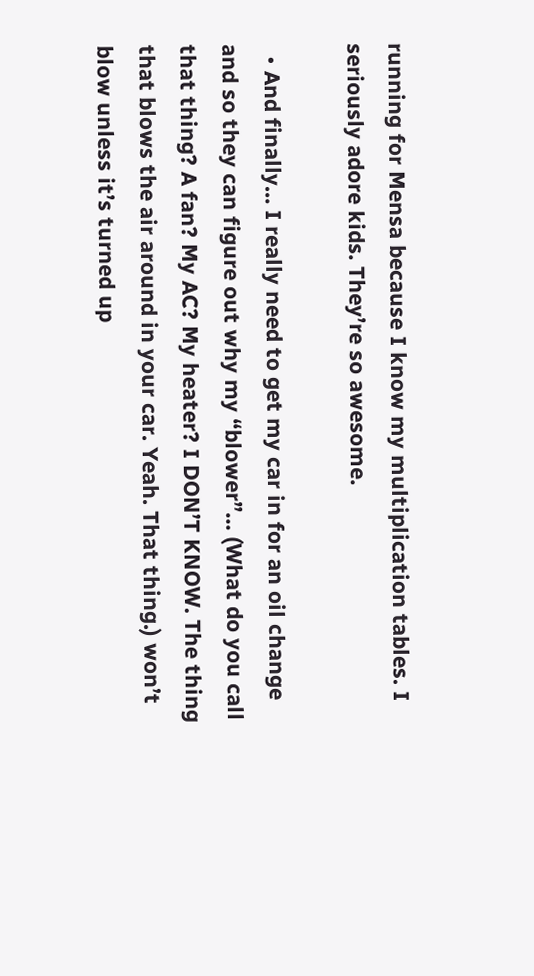running for Mensa because I know my multiplication tables. I seriously adore kids. They’re so awesome.

  • And finally… I really need to get my car in for an oil change and so they can figure out why my “blower”… (What do you call that thing? A fan? My AC? My heater? I DON’T KNOW. The thing that blows the air around in your car. Yeah. That thing.) won’t blow unless it’s turned up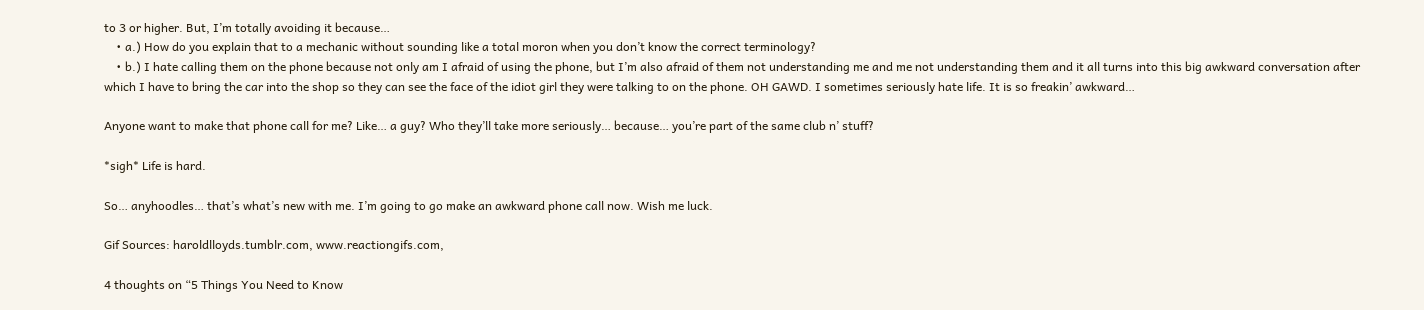to 3 or higher. But, I’m totally avoiding it because…
    • a.) How do you explain that to a mechanic without sounding like a total moron when you don’t know the correct terminology?
    • b.) I hate calling them on the phone because not only am I afraid of using the phone, but I’m also afraid of them not understanding me and me not understanding them and it all turns into this big awkward conversation after which I have to bring the car into the shop so they can see the face of the idiot girl they were talking to on the phone. OH GAWD. I sometimes seriously hate life. It is so freakin’ awkward…

Anyone want to make that phone call for me? Like… a guy? Who they’ll take more seriously… because… you’re part of the same club n’ stuff?

*sigh* Life is hard.

So… anyhoodles… that’s what’s new with me. I’m going to go make an awkward phone call now. Wish me luck.

Gif Sources: haroldlloyds.tumblr.com, www.reactiongifs.com,

4 thoughts on “5 Things You Need to Know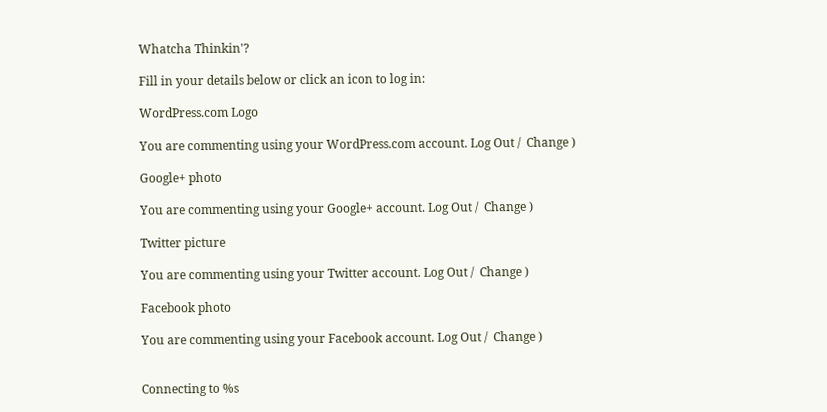Whatcha Thinkin'?

Fill in your details below or click an icon to log in:

WordPress.com Logo

You are commenting using your WordPress.com account. Log Out /  Change )

Google+ photo

You are commenting using your Google+ account. Log Out /  Change )

Twitter picture

You are commenting using your Twitter account. Log Out /  Change )

Facebook photo

You are commenting using your Facebook account. Log Out /  Change )


Connecting to %s